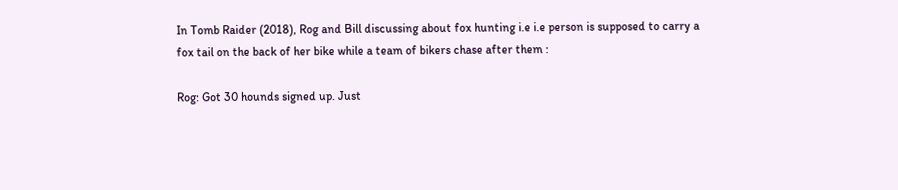In Tomb Raider (2018), Rog and Bill discussing about fox hunting i.e i.e person is supposed to carry a fox tail on the back of her bike while a team of bikers chase after them :

Rog: Got 30 hounds signed up. Just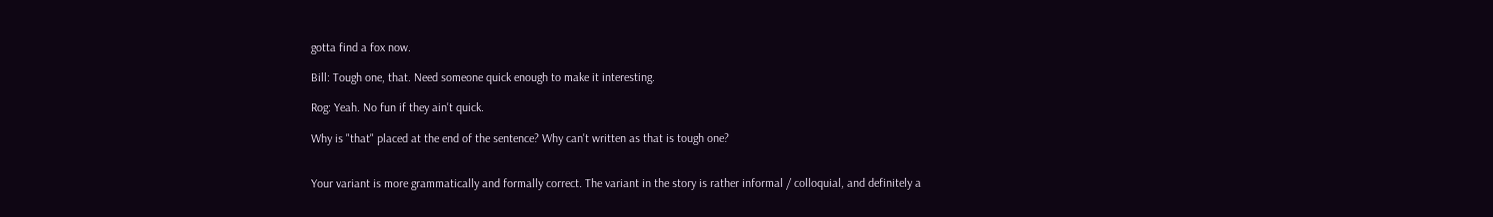gotta find a fox now.

Bill: Tough one, that. Need someone quick enough to make it interesting.

Rog: Yeah. No fun if they ain't quick.

Why is "that" placed at the end of the sentence? Why can't written as that is tough one?


Your variant is more grammatically and formally correct. The variant in the story is rather informal / colloquial, and definitely a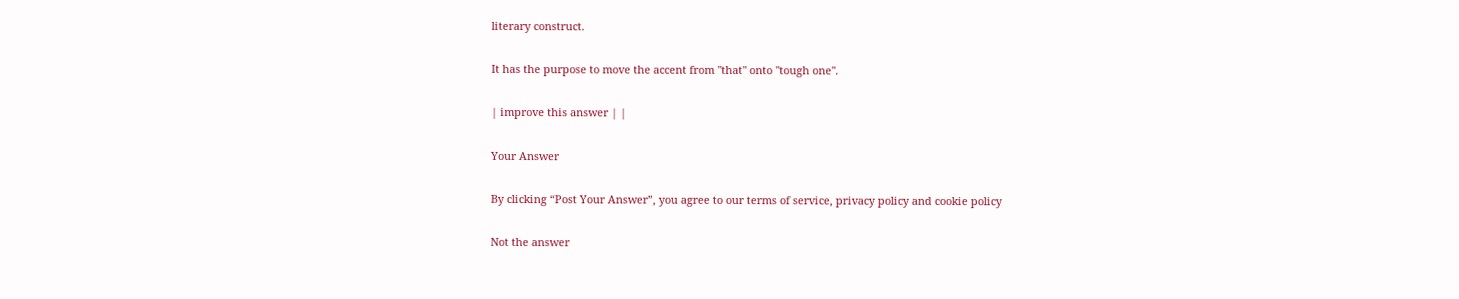literary construct.

It has the purpose to move the accent from "that" onto "tough one".

| improve this answer | |

Your Answer

By clicking “Post Your Answer”, you agree to our terms of service, privacy policy and cookie policy

Not the answer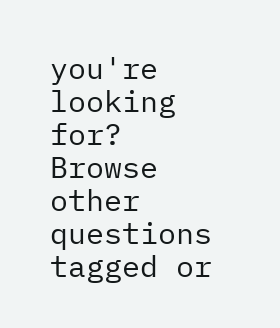you're looking for? Browse other questions tagged or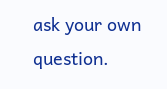ask your own question.